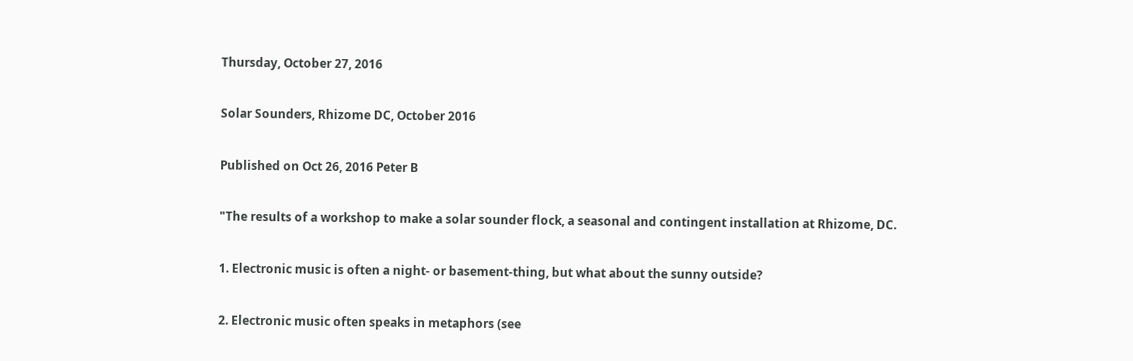Thursday, October 27, 2016

Solar Sounders, Rhizome DC, October 2016

Published on Oct 26, 2016 Peter B

"The results of a workshop to make a solar sounder flock, a seasonal and contingent installation at Rhizome, DC.

1. Electronic music is often a night- or basement-thing, but what about the sunny outside?

2. Electronic music often speaks in metaphors (see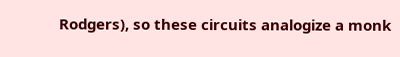Rodgers), so these circuits analogize a monk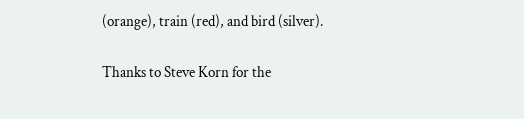(orange), train (red), and bird (silver).

Thanks to Steve Korn for the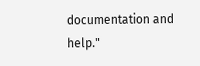documentation and help."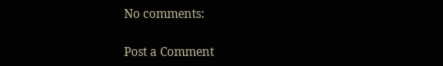No comments:

Post a Comment